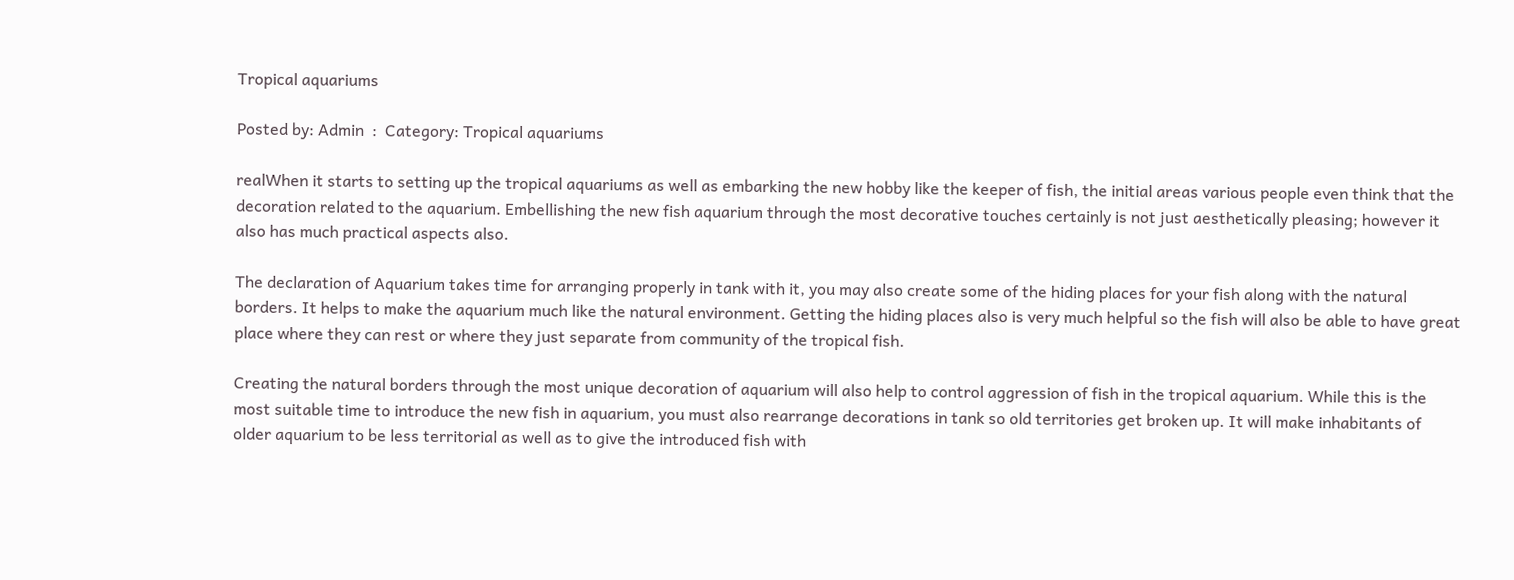Tropical aquariums

Posted by: Admin  :  Category: Tropical aquariums

realWhen it starts to setting up the tropical aquariums as well as embarking the new hobby like the keeper of fish, the initial areas various people even think that the decoration related to the aquarium. Embellishing the new fish aquarium through the most decorative touches certainly is not just aesthetically pleasing; however it also has much practical aspects also.

The declaration of Aquarium takes time for arranging properly in tank with it, you may also create some of the hiding places for your fish along with the natural borders. It helps to make the aquarium much like the natural environment. Getting the hiding places also is very much helpful so the fish will also be able to have great place where they can rest or where they just separate from community of the tropical fish.

Creating the natural borders through the most unique decoration of aquarium will also help to control aggression of fish in the tropical aquarium. While this is the most suitable time to introduce the new fish in aquarium, you must also rearrange decorations in tank so old territories get broken up. It will make inhabitants of older aquarium to be less territorial as well as to give the introduced fish with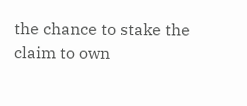the chance to stake the claim to own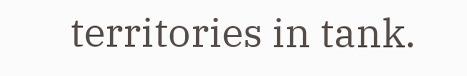territories in tank.